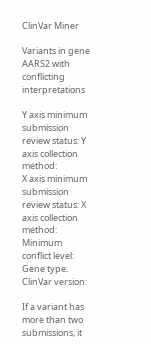ClinVar Miner

Variants in gene AARS2 with conflicting interpretations

Y axis minimum submission review status: Y axis collection method:
X axis minimum submission review status: X axis collection method:
Minimum conflict level:
Gene type:
ClinVar version:

If a variant has more than two submissions, it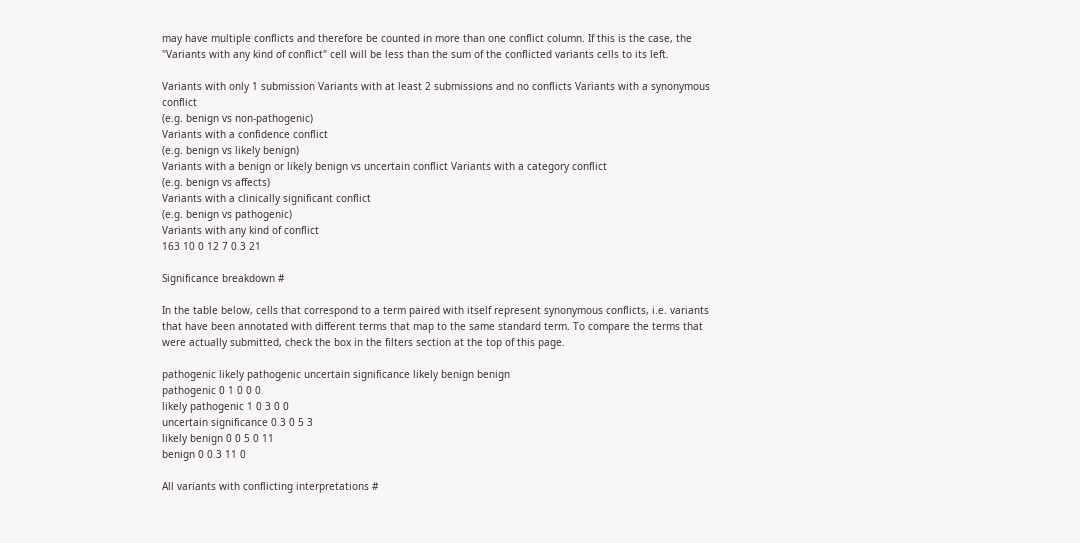may have multiple conflicts and therefore be counted in more than one conflict column. If this is the case, the "Variants with any kind of conflict" cell will be less than the sum of the conflicted variants cells to its left.

Variants with only 1 submission Variants with at least 2 submissions and no conflicts Variants with a synonymous conflict
(e.g. benign vs non-pathogenic)
Variants with a confidence conflict
(e.g. benign vs likely benign)
Variants with a benign or likely benign vs uncertain conflict Variants with a category conflict
(e.g. benign vs affects)
Variants with a clinically significant conflict
(e.g. benign vs pathogenic)
Variants with any kind of conflict
163 10 0 12 7 0 3 21

Significance breakdown #

In the table below, cells that correspond to a term paired with itself represent synonymous conflicts, i.e. variants that have been annotated with different terms that map to the same standard term. To compare the terms that were actually submitted, check the box in the filters section at the top of this page.

pathogenic likely pathogenic uncertain significance likely benign benign
pathogenic 0 1 0 0 0
likely pathogenic 1 0 3 0 0
uncertain significance 0 3 0 5 3
likely benign 0 0 5 0 11
benign 0 0 3 11 0

All variants with conflicting interpretations #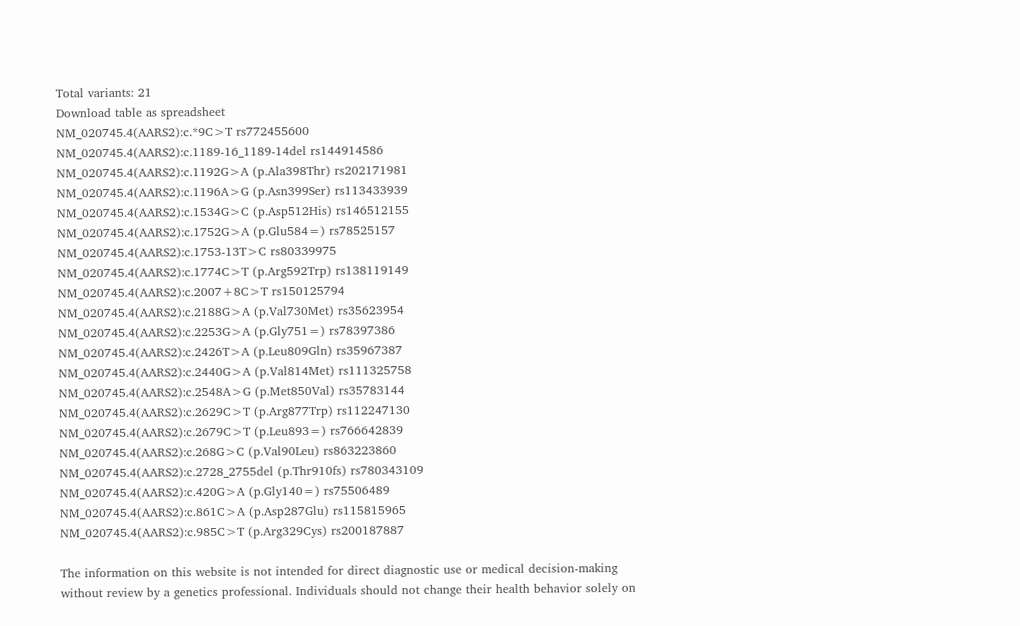Total variants: 21
Download table as spreadsheet
NM_020745.4(AARS2):c.*9C>T rs772455600
NM_020745.4(AARS2):c.1189-16_1189-14del rs144914586
NM_020745.4(AARS2):c.1192G>A (p.Ala398Thr) rs202171981
NM_020745.4(AARS2):c.1196A>G (p.Asn399Ser) rs113433939
NM_020745.4(AARS2):c.1534G>C (p.Asp512His) rs146512155
NM_020745.4(AARS2):c.1752G>A (p.Glu584=) rs78525157
NM_020745.4(AARS2):c.1753-13T>C rs80339975
NM_020745.4(AARS2):c.1774C>T (p.Arg592Trp) rs138119149
NM_020745.4(AARS2):c.2007+8C>T rs150125794
NM_020745.4(AARS2):c.2188G>A (p.Val730Met) rs35623954
NM_020745.4(AARS2):c.2253G>A (p.Gly751=) rs78397386
NM_020745.4(AARS2):c.2426T>A (p.Leu809Gln) rs35967387
NM_020745.4(AARS2):c.2440G>A (p.Val814Met) rs111325758
NM_020745.4(AARS2):c.2548A>G (p.Met850Val) rs35783144
NM_020745.4(AARS2):c.2629C>T (p.Arg877Trp) rs112247130
NM_020745.4(AARS2):c.2679C>T (p.Leu893=) rs766642839
NM_020745.4(AARS2):c.268G>C (p.Val90Leu) rs863223860
NM_020745.4(AARS2):c.2728_2755del (p.Thr910fs) rs780343109
NM_020745.4(AARS2):c.420G>A (p.Gly140=) rs75506489
NM_020745.4(AARS2):c.861C>A (p.Asp287Glu) rs115815965
NM_020745.4(AARS2):c.985C>T (p.Arg329Cys) rs200187887

The information on this website is not intended for direct diagnostic use or medical decision-making without review by a genetics professional. Individuals should not change their health behavior solely on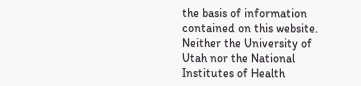the basis of information contained on this website. Neither the University of Utah nor the National Institutes of Health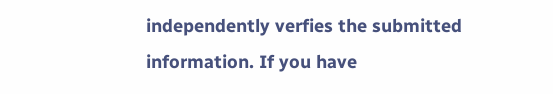independently verfies the submitted information. If you have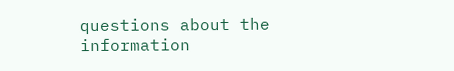questions about the information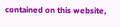contained on this website,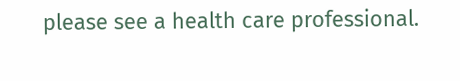please see a health care professional.